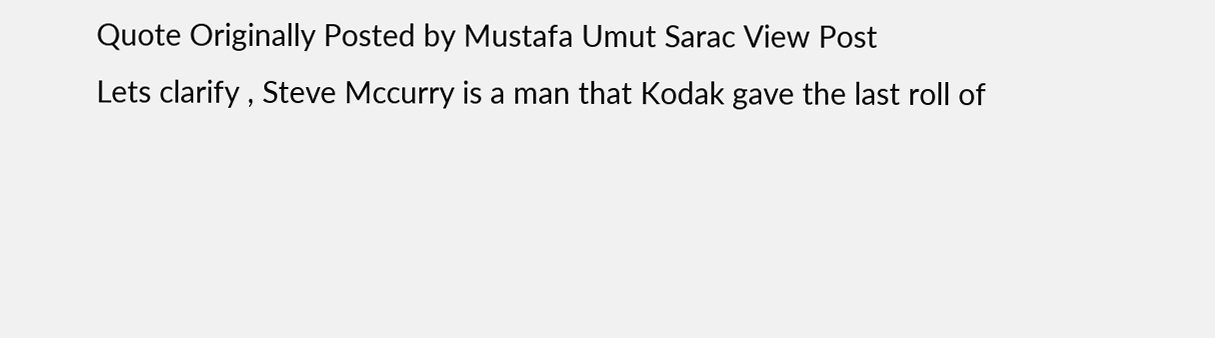Quote Originally Posted by Mustafa Umut Sarac View Post
Lets clarify , Steve Mccurry is a man that Kodak gave the last roll of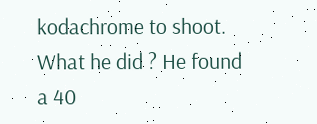kodachrome to shoot. What he did ? He found a 40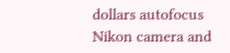dollars autofocus Nikon camera and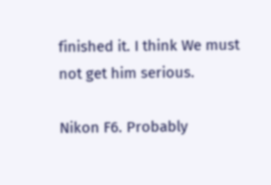finished it. I think We must not get him serious.

Nikon F6. Probably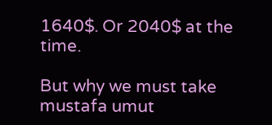1640$. Or 2040$ at the time.

But why we must take mustafa umut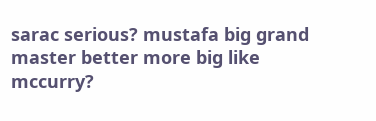sarac serious? mustafa big grand master better more big like mccurry?